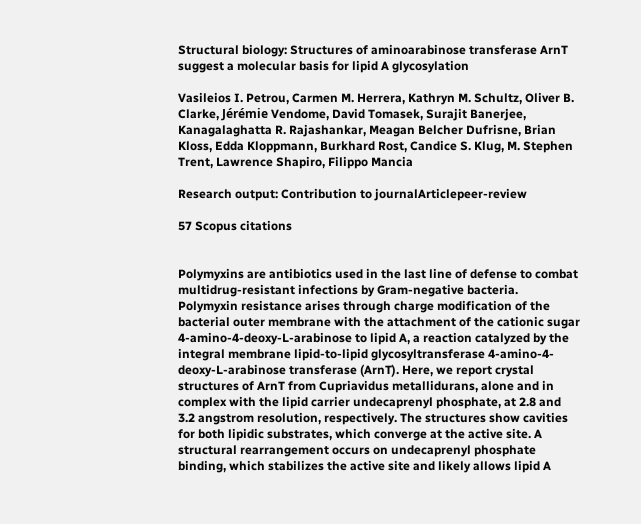Structural biology: Structures of aminoarabinose transferase ArnT suggest a molecular basis for lipid A glycosylation

Vasileios I. Petrou, Carmen M. Herrera, Kathryn M. Schultz, Oliver B. Clarke, Jérémie Vendome, David Tomasek, Surajit Banerjee, Kanagalaghatta R. Rajashankar, Meagan Belcher Dufrisne, Brian Kloss, Edda Kloppmann, Burkhard Rost, Candice S. Klug, M. Stephen Trent, Lawrence Shapiro, Filippo Mancia

Research output: Contribution to journalArticlepeer-review

57 Scopus citations


Polymyxins are antibiotics used in the last line of defense to combat multidrug-resistant infections by Gram-negative bacteria. Polymyxin resistance arises through charge modification of the bacterial outer membrane with the attachment of the cationic sugar 4-amino-4-deoxy-L-arabinose to lipid A, a reaction catalyzed by the integral membrane lipid-to-lipid glycosyltransferase 4-amino-4-deoxy-L-arabinose transferase (ArnT). Here, we report crystal structures of ArnT from Cupriavidus metallidurans, alone and in complex with the lipid carrier undecaprenyl phosphate, at 2.8 and 3.2 angstrom resolution, respectively. The structures show cavities for both lipidic substrates, which converge at the active site. A structural rearrangement occurs on undecaprenyl phosphate binding, which stabilizes the active site and likely allows lipid A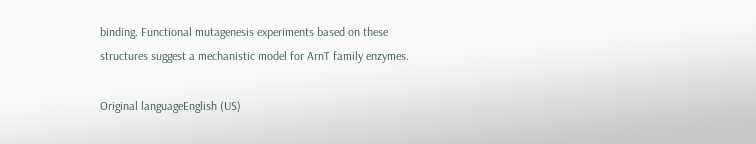binding. Functional mutagenesis experiments based on these structures suggest a mechanistic model for ArnT family enzymes.

Original languageEnglish (US)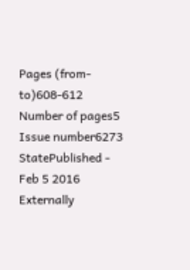Pages (from-to)608-612
Number of pages5
Issue number6273
StatePublished - Feb 5 2016
Externally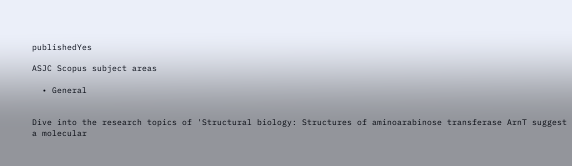publishedYes

ASJC Scopus subject areas

  • General


Dive into the research topics of 'Structural biology: Structures of aminoarabinose transferase ArnT suggest a molecular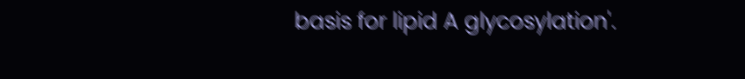basis for lipid A glycosylation'.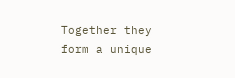Together they form a unique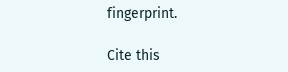fingerprint.

Cite this